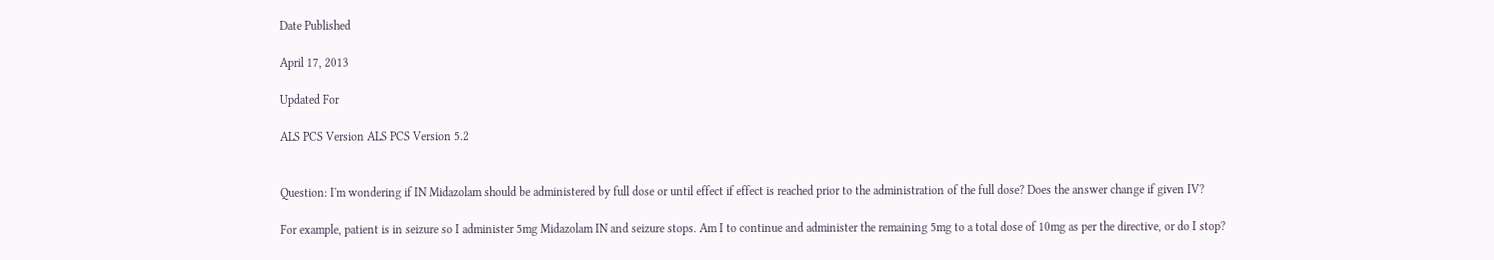Date Published

April 17, 2013

Updated For

ALS PCS Version ALS PCS Version 5.2


Question: I'm wondering if IN Midazolam should be administered by full dose or until effect if effect is reached prior to the administration of the full dose? Does the answer change if given IV?

For example, patient is in seizure so I administer 5mg Midazolam IN and seizure stops. Am I to continue and administer the remaining 5mg to a total dose of 10mg as per the directive, or do I stop?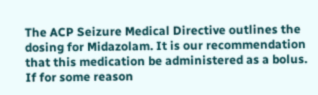The ACP Seizure Medical Directive outlines the dosing for Midazolam. It is our recommendation that this medication be administered as a bolus. If for some reason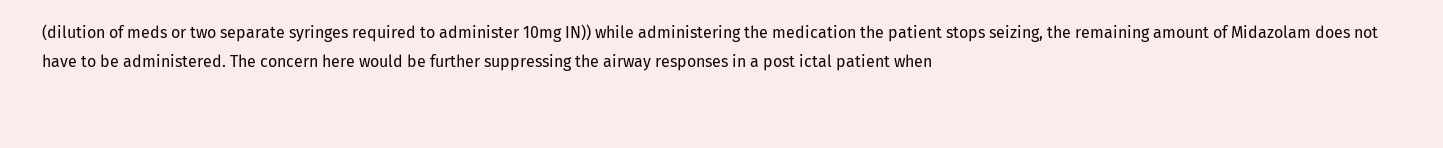(dilution of meds or two separate syringes required to administer 10mg IN)) while administering the medication the patient stops seizing, the remaining amount of Midazolam does not have to be administered. The concern here would be further suppressing the airway responses in a post ictal patient when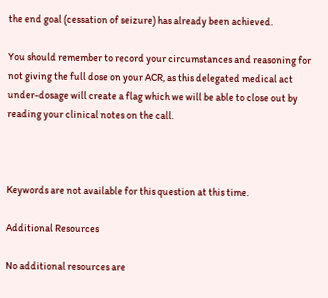the end goal (cessation of seizure) has already been achieved.

You should remember to record your circumstances and reasoning for not giving the full dose on your ACR, as this delegated medical act under-dosage will create a flag which we will be able to close out by reading your clinical notes on the call.



Keywords are not available for this question at this time.

Additional Resources

No additional resources are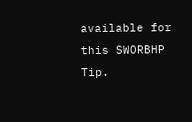available for this SWORBHP Tip.